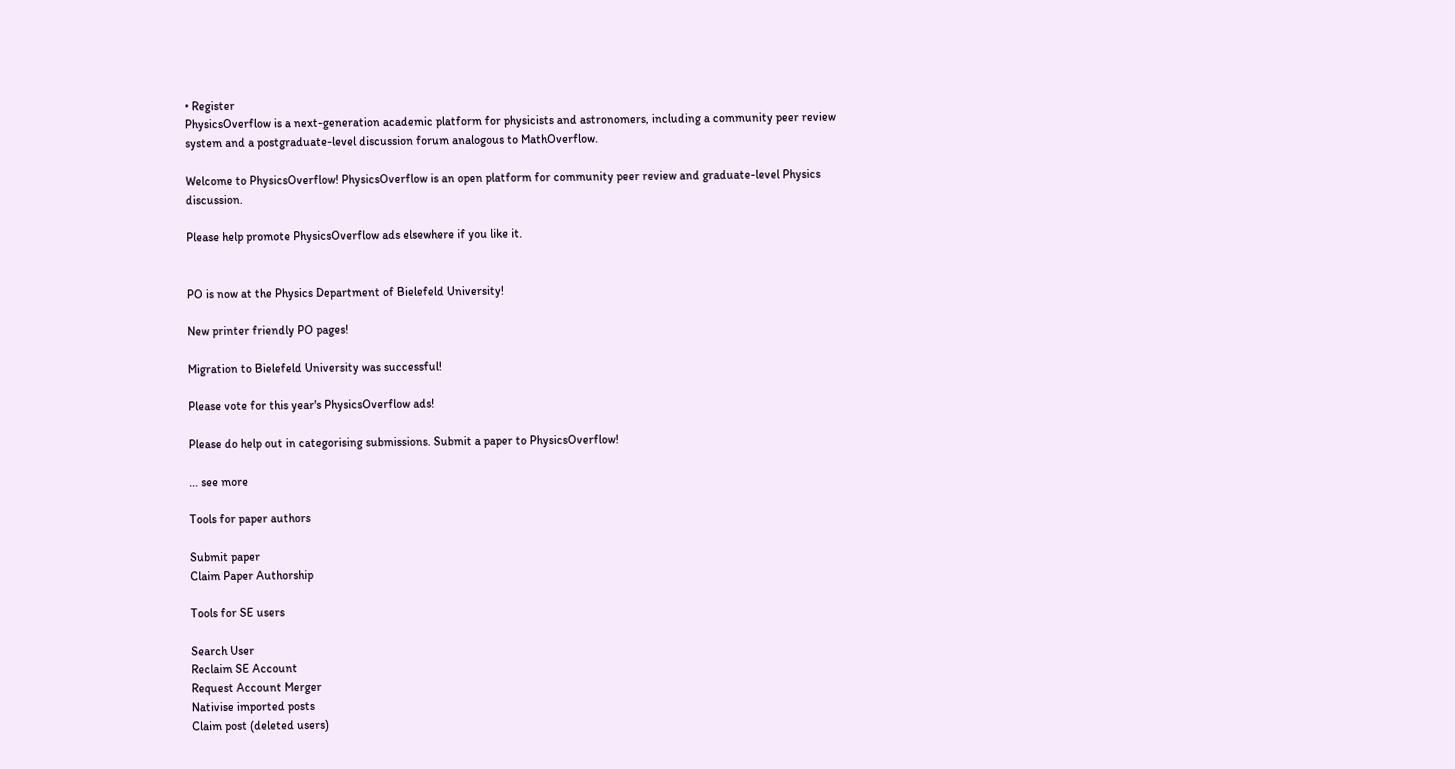• Register
PhysicsOverflow is a next-generation academic platform for physicists and astronomers, including a community peer review system and a postgraduate-level discussion forum analogous to MathOverflow.

Welcome to PhysicsOverflow! PhysicsOverflow is an open platform for community peer review and graduate-level Physics discussion.

Please help promote PhysicsOverflow ads elsewhere if you like it.


PO is now at the Physics Department of Bielefeld University!

New printer friendly PO pages!

Migration to Bielefeld University was successful!

Please vote for this year's PhysicsOverflow ads!

Please do help out in categorising submissions. Submit a paper to PhysicsOverflow!

... see more

Tools for paper authors

Submit paper
Claim Paper Authorship

Tools for SE users

Search User
Reclaim SE Account
Request Account Merger
Nativise imported posts
Claim post (deleted users)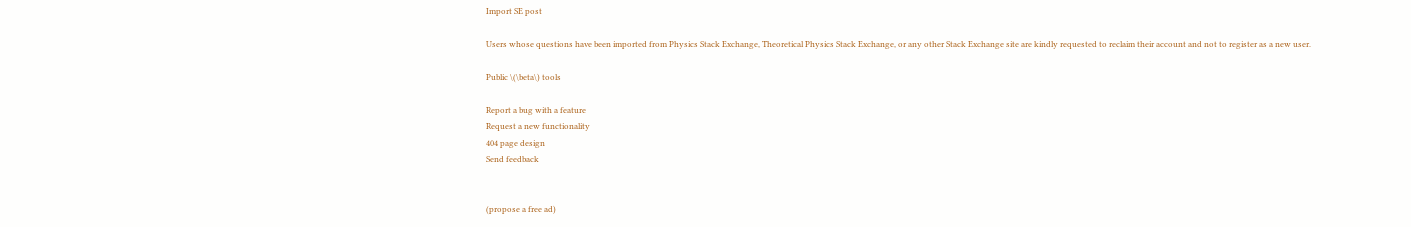Import SE post

Users whose questions have been imported from Physics Stack Exchange, Theoretical Physics Stack Exchange, or any other Stack Exchange site are kindly requested to reclaim their account and not to register as a new user.

Public \(\beta\) tools

Report a bug with a feature
Request a new functionality
404 page design
Send feedback


(propose a free ad)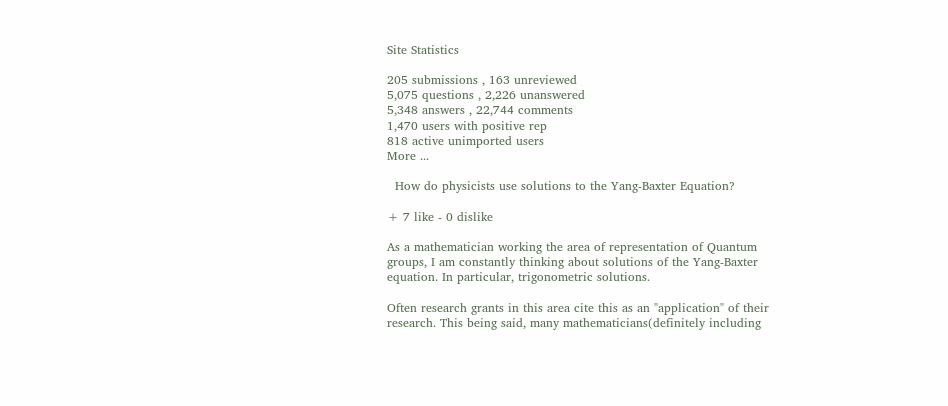Site Statistics

205 submissions , 163 unreviewed
5,075 questions , 2,226 unanswered
5,348 answers , 22,744 comments
1,470 users with positive rep
818 active unimported users
More ...

  How do physicists use solutions to the Yang-Baxter Equation?

+ 7 like - 0 dislike

As a mathematician working the area of representation of Quantum groups, I am constantly thinking about solutions of the Yang-Baxter equation. In particular, trigonometric solutions.

Often research grants in this area cite this as an "application" of their research. This being said, many mathematicians(definitely including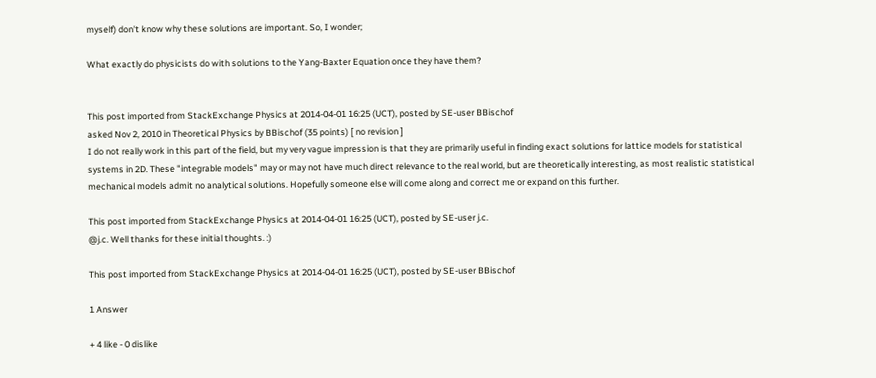myself) don't know why these solutions are important. So, I wonder;

What exactly do physicists do with solutions to the Yang-Baxter Equation once they have them?


This post imported from StackExchange Physics at 2014-04-01 16:25 (UCT), posted by SE-user BBischof
asked Nov 2, 2010 in Theoretical Physics by BBischof (35 points) [ no revision ]
I do not really work in this part of the field, but my very vague impression is that they are primarily useful in finding exact solutions for lattice models for statistical systems in 2D. These "integrable models" may or may not have much direct relevance to the real world, but are theoretically interesting, as most realistic statistical mechanical models admit no analytical solutions. Hopefully someone else will come along and correct me or expand on this further.

This post imported from StackExchange Physics at 2014-04-01 16:25 (UCT), posted by SE-user j.c.
@j.c. Well thanks for these initial thoughts. :)

This post imported from StackExchange Physics at 2014-04-01 16:25 (UCT), posted by SE-user BBischof

1 Answer

+ 4 like - 0 dislike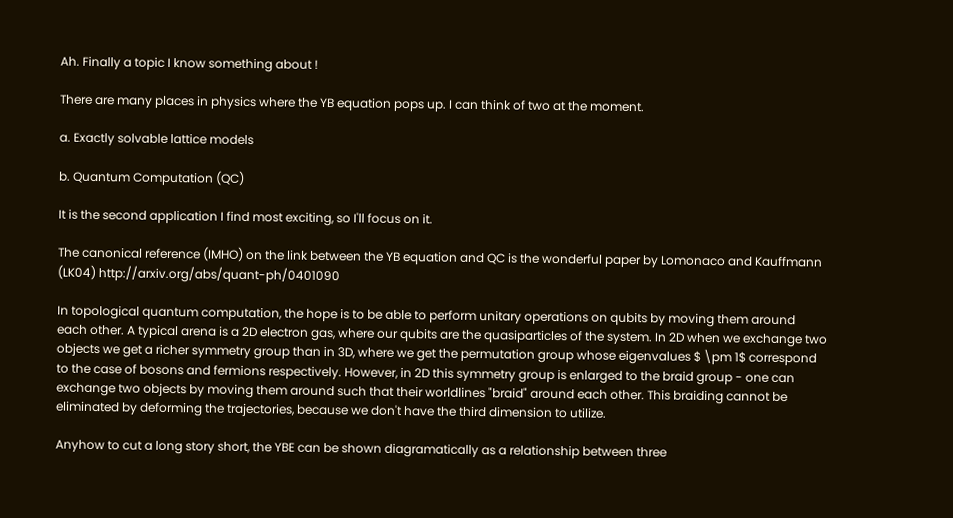Ah. Finally a topic I know something about !

There are many places in physics where the YB equation pops up. I can think of two at the moment.

a. Exactly solvable lattice models

b. Quantum Computation (QC)

It is the second application I find most exciting, so I'll focus on it.

The canonical reference (IMHO) on the link between the YB equation and QC is the wonderful paper by Lomonaco and Kauffmann (LK04) http://arxiv.org/abs/quant-ph/0401090

In topological quantum computation, the hope is to be able to perform unitary operations on qubits by moving them around each other. A typical arena is a 2D electron gas, where our qubits are the quasiparticles of the system. In 2D when we exchange two objects we get a richer symmetry group than in 3D, where we get the permutation group whose eigenvalues $ \pm 1$ correspond to the case of bosons and fermions respectively. However, in 2D this symmetry group is enlarged to the braid group - one can exchange two objects by moving them around such that their worldlines "braid" around each other. This braiding cannot be eliminated by deforming the trajectories, because we don't have the third dimension to utilize.

Anyhow to cut a long story short, the YBE can be shown diagramatically as a relationship between three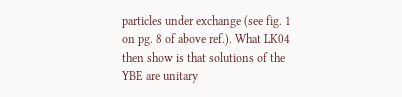particles under exchange (see fig. 1 on pg. 8 of above ref.). What LK04 then show is that solutions of the YBE are unitary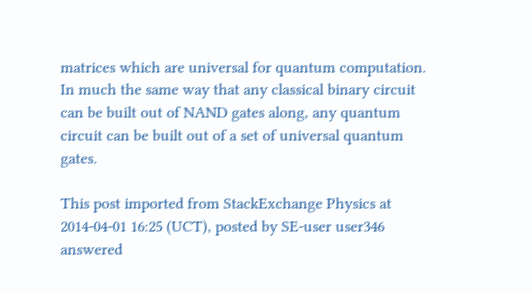matrices which are universal for quantum computation. In much the same way that any classical binary circuit can be built out of NAND gates along, any quantum circuit can be built out of a set of universal quantum gates.

This post imported from StackExchange Physics at 2014-04-01 16:25 (UCT), posted by SE-user user346
answered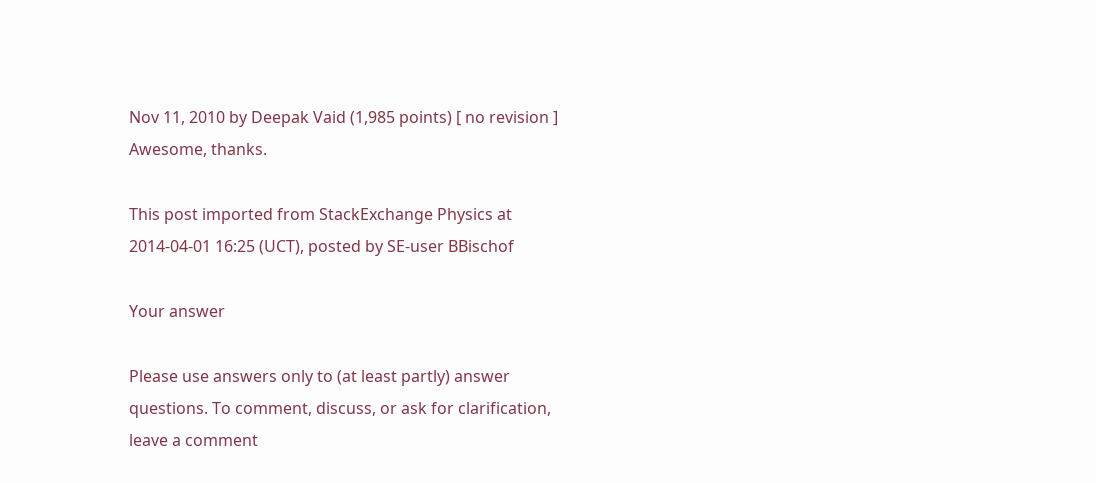Nov 11, 2010 by Deepak Vaid (1,985 points) [ no revision ]
Awesome, thanks.

This post imported from StackExchange Physics at 2014-04-01 16:25 (UCT), posted by SE-user BBischof

Your answer

Please use answers only to (at least partly) answer questions. To comment, discuss, or ask for clarification, leave a comment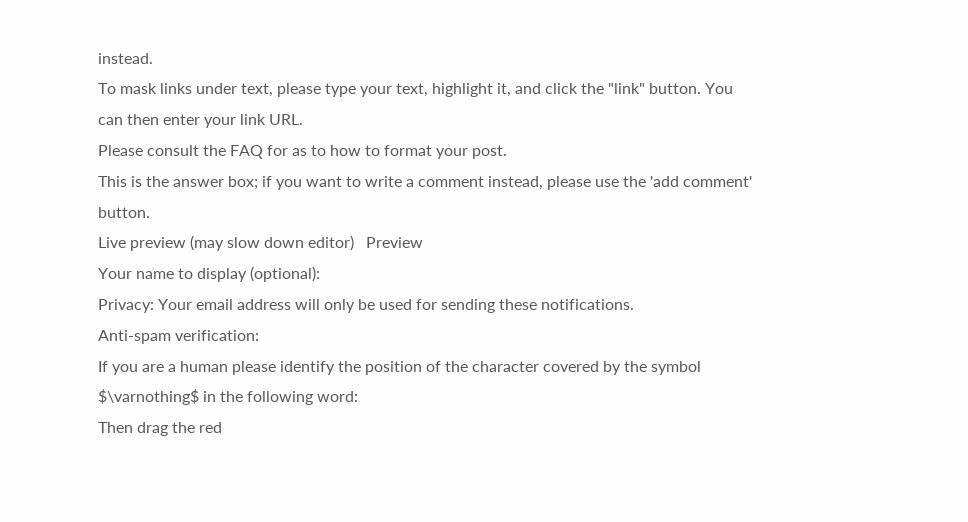instead.
To mask links under text, please type your text, highlight it, and click the "link" button. You can then enter your link URL.
Please consult the FAQ for as to how to format your post.
This is the answer box; if you want to write a comment instead, please use the 'add comment' button.
Live preview (may slow down editor)   Preview
Your name to display (optional):
Privacy: Your email address will only be used for sending these notifications.
Anti-spam verification:
If you are a human please identify the position of the character covered by the symbol $\varnothing$ in the following word:
Then drag the red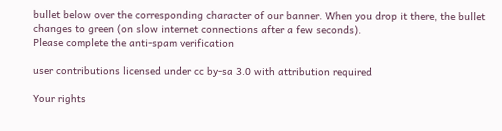bullet below over the corresponding character of our banner. When you drop it there, the bullet changes to green (on slow internet connections after a few seconds).
Please complete the anti-spam verification

user contributions licensed under cc by-sa 3.0 with attribution required

Your rights